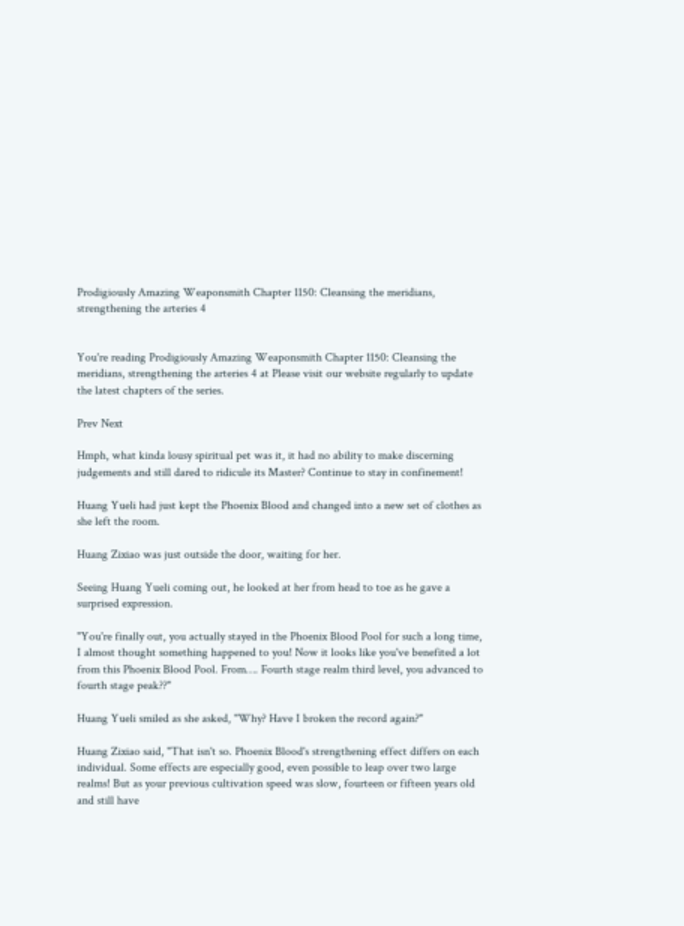Prodigiously Amazing Weaponsmith Chapter 1150: Cleansing the meridians, strengthening the arteries 4


You're reading Prodigiously Amazing Weaponsmith Chapter 1150: Cleansing the meridians, strengthening the arteries 4 at Please visit our website regularly to update the latest chapters of the series.

Prev Next

Hmph, what kinda lousy spiritual pet was it, it had no ability to make discerning judgements and still dared to ridicule its Master? Continue to stay in confinement!

Huang Yueli had just kept the Phoenix Blood and changed into a new set of clothes as she left the room.

Huang Zixiao was just outside the door, waiting for her.

Seeing Huang Yueli coming out, he looked at her from head to toe as he gave a surprised expression.

"You're finally out, you actually stayed in the Phoenix Blood Pool for such a long time, I almost thought something happened to you! Now it looks like you've benefited a lot from this Phoenix Blood Pool. From…. Fourth stage realm third level, you advanced to fourth stage peak??"

Huang Yueli smiled as she asked, "Why? Have I broken the record again?"

Huang Zixiao said, "That isn't so. Phoenix Blood's strengthening effect differs on each individual. Some effects are especially good, even possible to leap over two large realms! But as your previous cultivation speed was slow, fourteen or fifteen years old and still have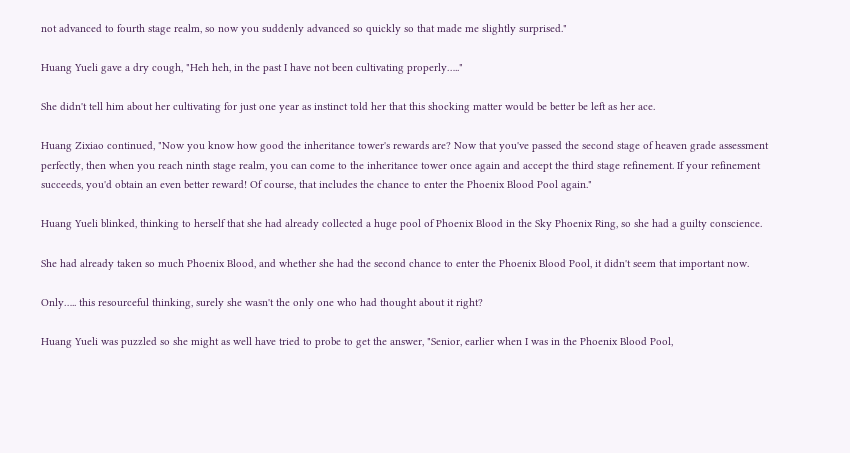not advanced to fourth stage realm, so now you suddenly advanced so quickly so that made me slightly surprised."

Huang Yueli gave a dry cough, "Heh heh, in the past I have not been cultivating properly….."

She didn't tell him about her cultivating for just one year as instinct told her that this shocking matter would be better be left as her ace.

Huang Zixiao continued, "Now you know how good the inheritance tower's rewards are? Now that you've passed the second stage of heaven grade assessment perfectly, then when you reach ninth stage realm, you can come to the inheritance tower once again and accept the third stage refinement. If your refinement succeeds, you'd obtain an even better reward! Of course, that includes the chance to enter the Phoenix Blood Pool again."

Huang Yueli blinked, thinking to herself that she had already collected a huge pool of Phoenix Blood in the Sky Phoenix Ring, so she had a guilty conscience.

She had already taken so much Phoenix Blood, and whether she had the second chance to enter the Phoenix Blood Pool, it didn't seem that important now.

Only….. this resourceful thinking, surely she wasn't the only one who had thought about it right?

Huang Yueli was puzzled so she might as well have tried to probe to get the answer, "Senior, earlier when I was in the Phoenix Blood Pool,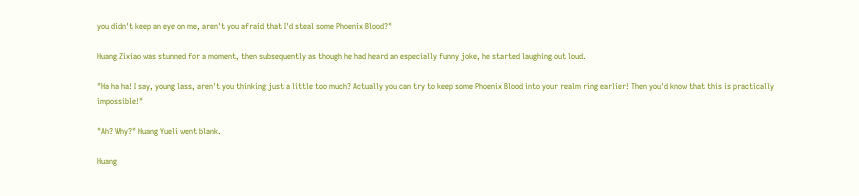you didn't keep an eye on me, aren't you afraid that I'd steal some Phoenix Blood?"

Huang Zixiao was stunned for a moment, then subsequently as though he had heard an especially funny joke, he started laughing out loud.

"Ha ha ha! I say, young lass, aren't you thinking just a little too much? Actually you can try to keep some Phoenix Blood into your realm ring earlier! Then you'd know that this is practically impossible!"

"Ah? Why?" Huang Yueli went blank.

Huang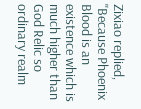Zixiao replied, "Because Phoenix Blood is an existence which is much higher than God Relic so ordinary realm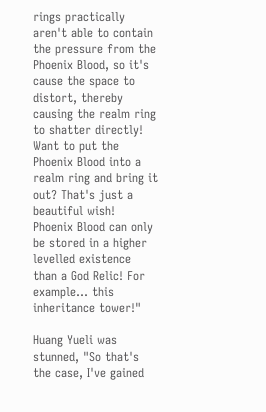rings practically aren't able to contain the pressure from the Phoenix Blood, so it's cause the space to distort, thereby causing the realm ring to shatter directly! Want to put the Phoenix Blood into a realm ring and bring it out? That's just a beautiful wish! Phoenix Blood can only be stored in a higher levelled existence than a God Relic! For example… this inheritance tower!"

Huang Yueli was stunned, "So that's the case, I've gained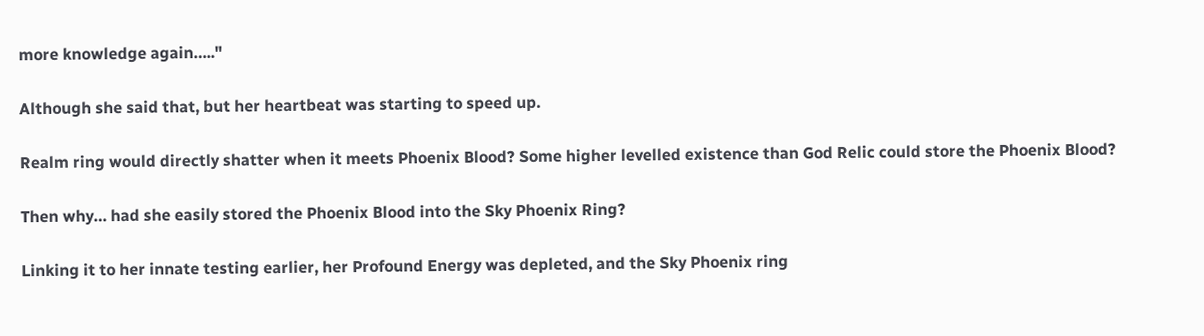more knowledge again….."

Although she said that, but her heartbeat was starting to speed up.

Realm ring would directly shatter when it meets Phoenix Blood? Some higher levelled existence than God Relic could store the Phoenix Blood?

Then why… had she easily stored the Phoenix Blood into the Sky Phoenix Ring?

Linking it to her innate testing earlier, her Profound Energy was depleted, and the Sky Phoenix ring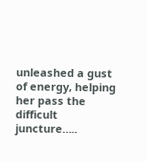unleashed a gust of energy, helping her pass the difficult juncture…..